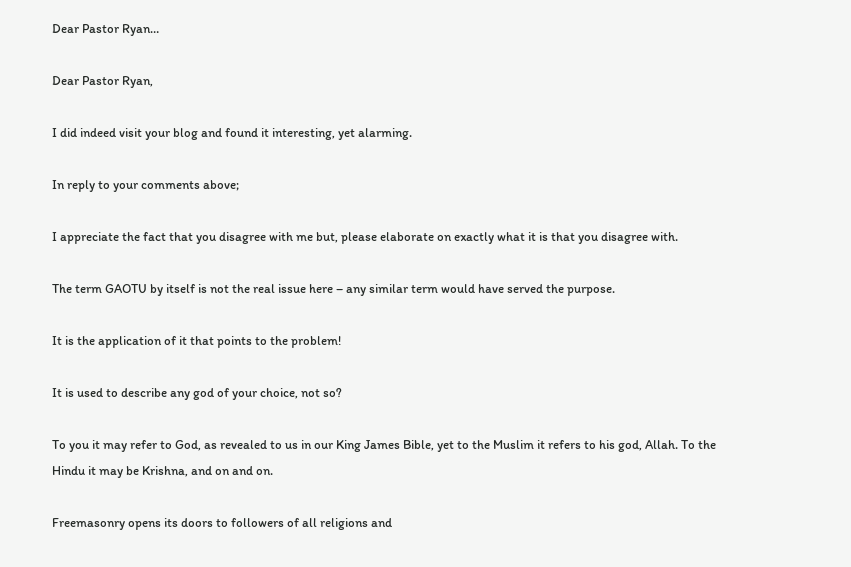Dear Pastor Ryan…

Dear Pastor Ryan,

I did indeed visit your blog and found it interesting, yet alarming.

In reply to your comments above;

I appreciate the fact that you disagree with me but, please elaborate on exactly what it is that you disagree with.

The term GAOTU by itself is not the real issue here – any similar term would have served the purpose.

It is the application of it that points to the problem!

It is used to describe any god of your choice, not so?

To you it may refer to God, as revealed to us in our King James Bible, yet to the Muslim it refers to his god, Allah. To the Hindu it may be Krishna, and on and on.

Freemasonry opens its doors to followers of all religions and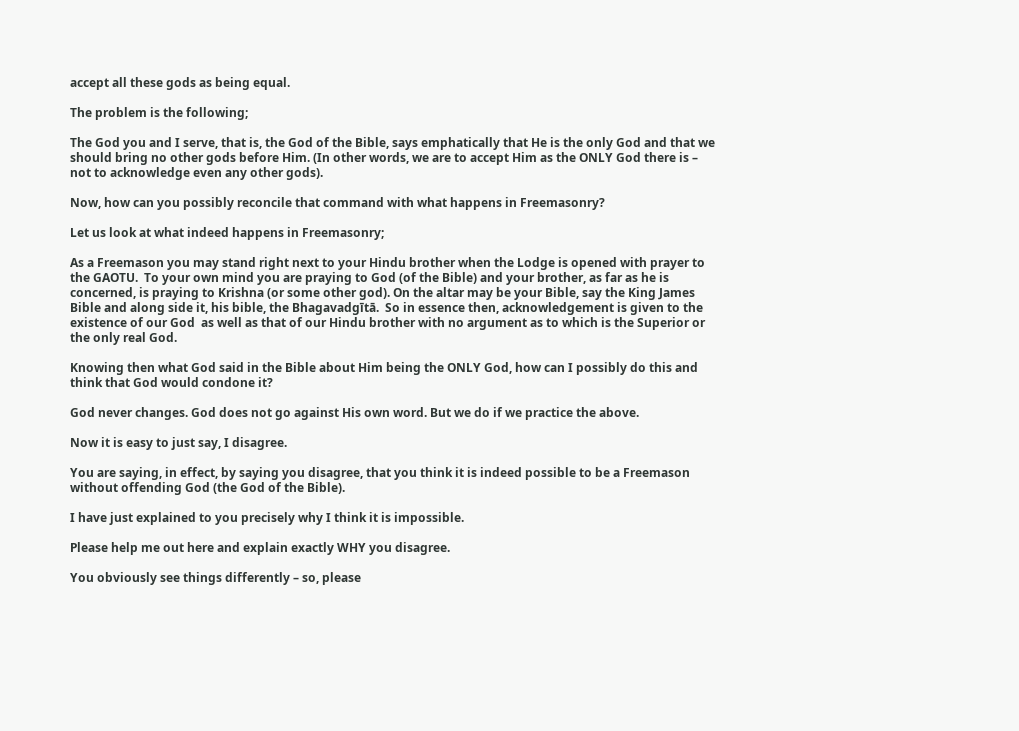accept all these gods as being equal.

The problem is the following;

The God you and I serve, that is, the God of the Bible, says emphatically that He is the only God and that we should bring no other gods before Him. (In other words, we are to accept Him as the ONLY God there is – not to acknowledge even any other gods).

Now, how can you possibly reconcile that command with what happens in Freemasonry?

Let us look at what indeed happens in Freemasonry;

As a Freemason you may stand right next to your Hindu brother when the Lodge is opened with prayer to the GAOTU.  To your own mind you are praying to God (of the Bible) and your brother, as far as he is concerned, is praying to Krishna (or some other god). On the altar may be your Bible, say the King James Bible and along side it, his bible, the Bhagavadgītā.  So in essence then, acknowledgement is given to the existence of our God  as well as that of our Hindu brother with no argument as to which is the Superior or the only real God.

Knowing then what God said in the Bible about Him being the ONLY God, how can I possibly do this and think that God would condone it?

God never changes. God does not go against His own word. But we do if we practice the above.

Now it is easy to just say, I disagree.

You are saying, in effect, by saying you disagree, that you think it is indeed possible to be a Freemason without offending God (the God of the Bible).

I have just explained to you precisely why I think it is impossible.

Please help me out here and explain exactly WHY you disagree.

You obviously see things differently – so, please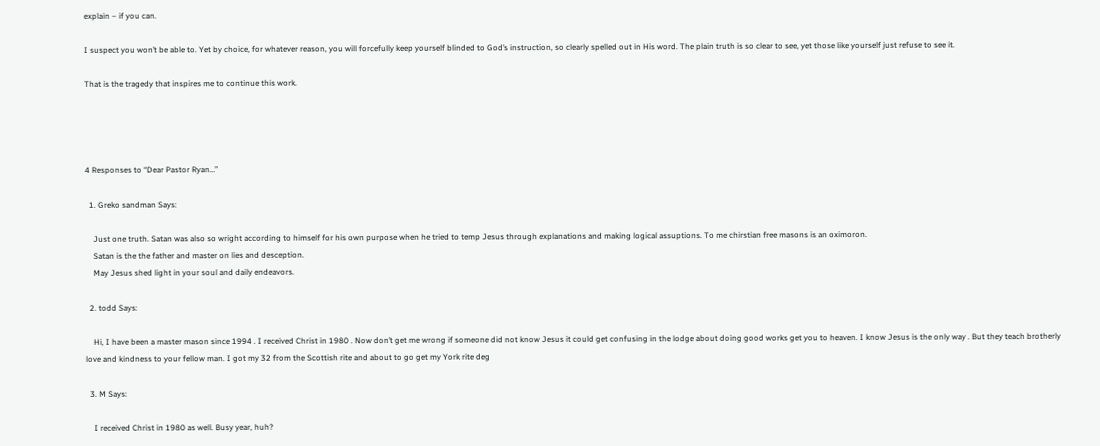explain – if you can.

I suspect you won’t be able to. Yet by choice, for whatever reason, you will forcefully keep yourself blinded to God’s instruction, so clearly spelled out in His word. The plain truth is so clear to see, yet those like yourself just refuse to see it.

That is the tragedy that inspires me to continue this work.




4 Responses to “Dear Pastor Ryan…”

  1. Greko sandman Says:

    Just one truth. Satan was also so wright according to himself for his own purpose when he tried to temp Jesus through explanations and making logical assuptions. To me chirstian free masons is an oximoron.
    Satan is the the father and master on lies and desception.
    May Jesus shed light in your soul and daily endeavors.

  2. todd Says:

    Hi, I have been a master mason since 1994 . I received Christ in 1980 . Now don’t get me wrong if someone did not know Jesus it could get confusing in the lodge about doing good works get you to heaven. I know Jesus is the only way . But they teach brotherly love and kindness to your fellow man. I got my 32 from the Scottish rite and about to go get my York rite deg

  3. M Says:

    I received Christ in 1980 as well. Busy year, huh?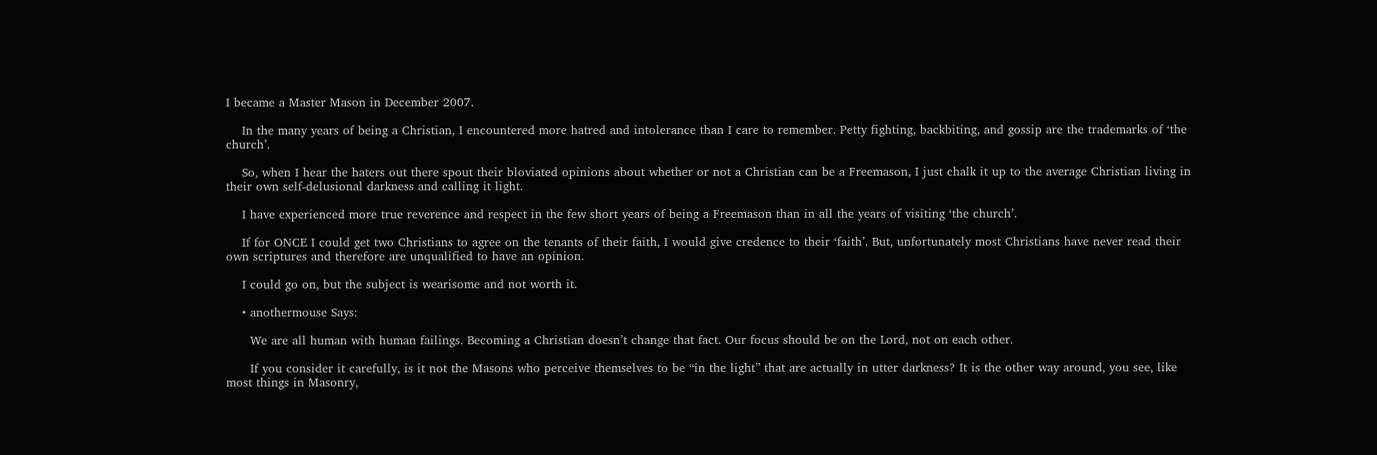I became a Master Mason in December 2007.

    In the many years of being a Christian, I encountered more hatred and intolerance than I care to remember. Petty fighting, backbiting, and gossip are the trademarks of ‘the church’.

    So, when I hear the haters out there spout their bloviated opinions about whether or not a Christian can be a Freemason, I just chalk it up to the average Christian living in their own self-delusional darkness and calling it light.

    I have experienced more true reverence and respect in the few short years of being a Freemason than in all the years of visiting ‘the church’.

    If for ONCE I could get two Christians to agree on the tenants of their faith, I would give credence to their ‘faith’. But, unfortunately most Christians have never read their own scriptures and therefore are unqualified to have an opinion.

    I could go on, but the subject is wearisome and not worth it.

    • anothermouse Says:

      We are all human with human failings. Becoming a Christian doesn’t change that fact. Our focus should be on the Lord, not on each other.

      If you consider it carefully, is it not the Masons who perceive themselves to be “in the light” that are actually in utter darkness? It is the other way around, you see, like most things in Masonry,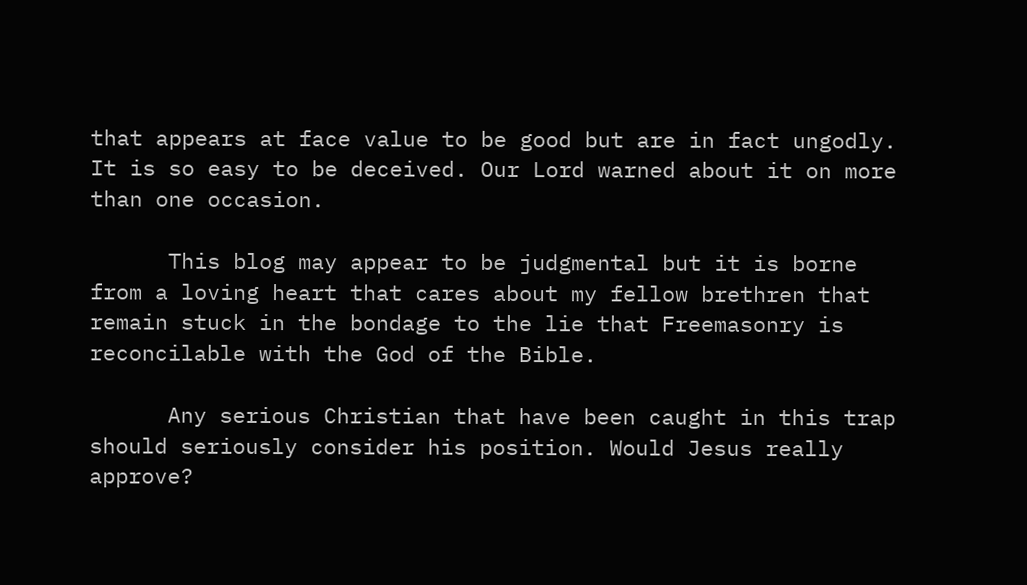that appears at face value to be good but are in fact ungodly. It is so easy to be deceived. Our Lord warned about it on more than one occasion.

      This blog may appear to be judgmental but it is borne from a loving heart that cares about my fellow brethren that remain stuck in the bondage to the lie that Freemasonry is reconcilable with the God of the Bible.

      Any serious Christian that have been caught in this trap should seriously consider his position. Would Jesus really approve?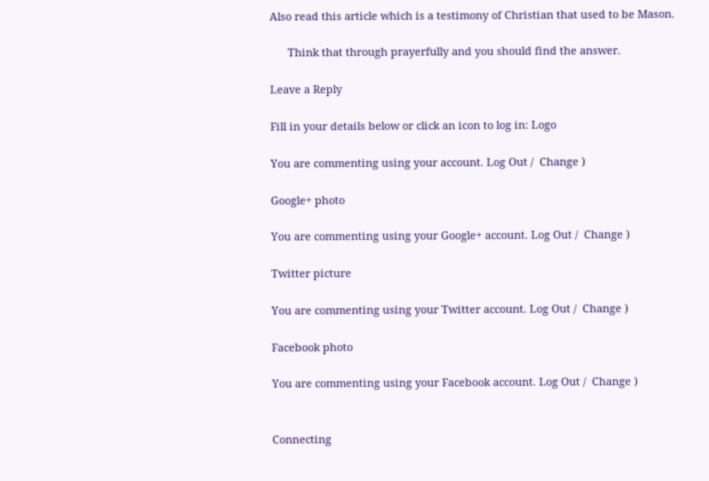Also read this article which is a testimony of Christian that used to be Mason.

      Think that through prayerfully and you should find the answer.

Leave a Reply

Fill in your details below or click an icon to log in: Logo

You are commenting using your account. Log Out /  Change )

Google+ photo

You are commenting using your Google+ account. Log Out /  Change )

Twitter picture

You are commenting using your Twitter account. Log Out /  Change )

Facebook photo

You are commenting using your Facebook account. Log Out /  Change )


Connecting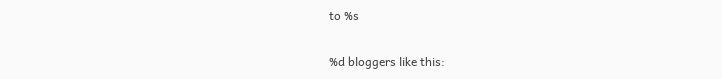to %s

%d bloggers like this: